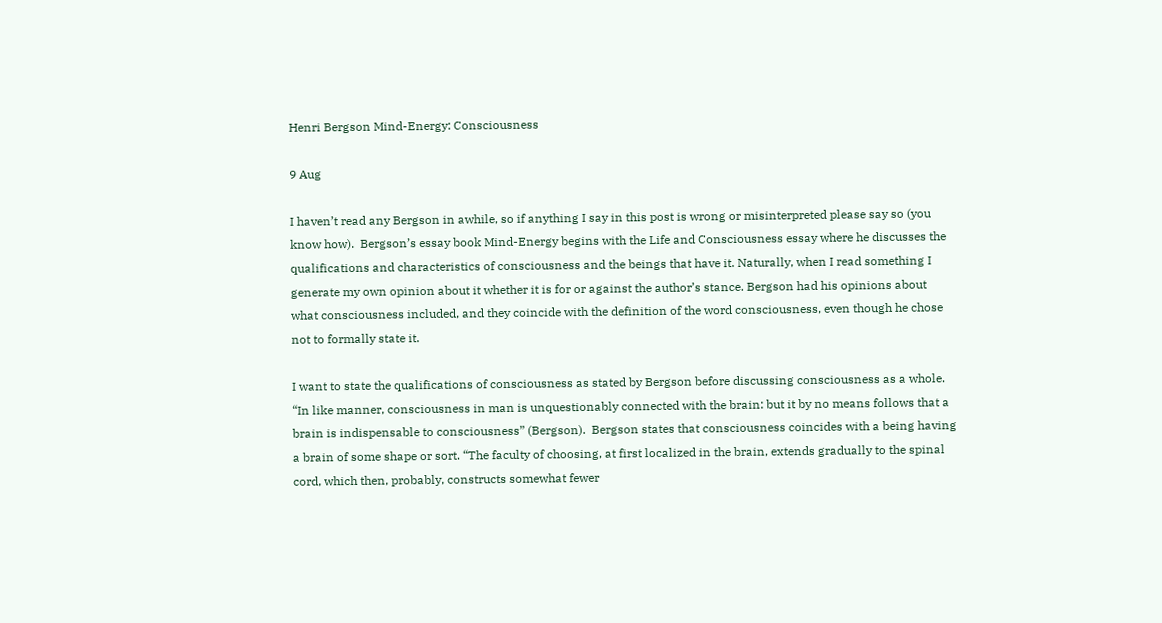Henri Bergson Mind-Energy: Consciousness

9 Aug

I haven’t read any Bergson in awhile, so if anything I say in this post is wrong or misinterpreted please say so (you know how).  Bergson’s essay book Mind-Energy begins with the Life and Consciousness essay where he discusses the qualifications and characteristics of consciousness and the beings that have it. Naturally, when I read something I generate my own opinion about it whether it is for or against the author’s stance. Bergson had his opinions about what consciousness included, and they coincide with the definition of the word consciousness, even though he chose not to formally state it.

I want to state the qualifications of consciousness as stated by Bergson before discussing consciousness as a whole. “In like manner, consciousness in man is unquestionably connected with the brain: but it by no means follows that a brain is indispensable to consciousness” (Bergson).  Bergson states that consciousness coincides with a being having a brain of some shape or sort. “The faculty of choosing, at first localized in the brain, extends gradually to the spinal cord, which then, probably, constructs somewhat fewer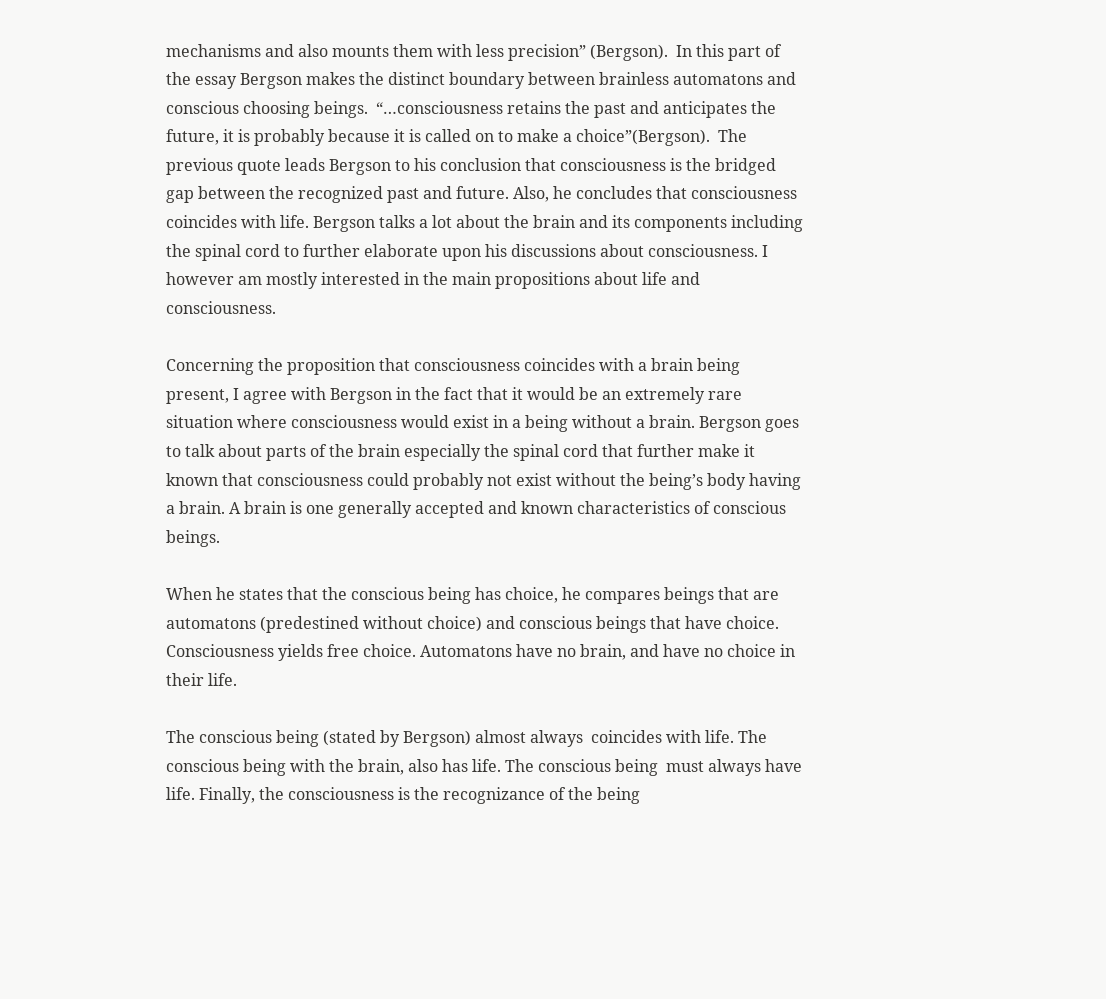mechanisms and also mounts them with less precision” (Bergson).  In this part of the essay Bergson makes the distinct boundary between brainless automatons and conscious choosing beings.  “…consciousness retains the past and anticipates the future, it is probably because it is called on to make a choice”(Bergson).  The previous quote leads Bergson to his conclusion that consciousness is the bridged gap between the recognized past and future. Also, he concludes that consciousness coincides with life. Bergson talks a lot about the brain and its components including the spinal cord to further elaborate upon his discussions about consciousness. I however am mostly interested in the main propositions about life and consciousness.

Concerning the proposition that consciousness coincides with a brain being present, I agree with Bergson in the fact that it would be an extremely rare situation where consciousness would exist in a being without a brain. Bergson goes to talk about parts of the brain especially the spinal cord that further make it known that consciousness could probably not exist without the being’s body having a brain. A brain is one generally accepted and known characteristics of conscious beings.

When he states that the conscious being has choice, he compares beings that are automatons (predestined without choice) and conscious beings that have choice.  Consciousness yields free choice. Automatons have no brain, and have no choice in their life.

The conscious being (stated by Bergson) almost always  coincides with life. The conscious being with the brain, also has life. The conscious being  must always have life. Finally, the consciousness is the recognizance of the being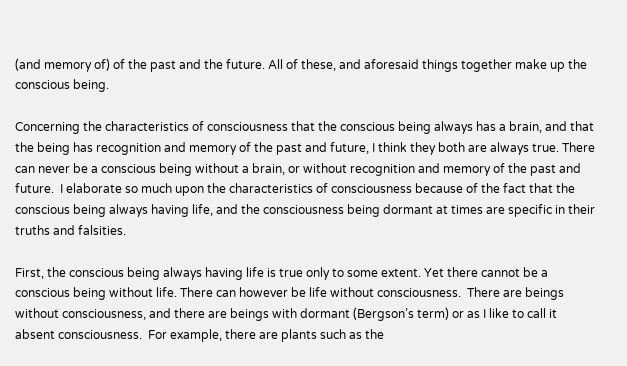(and memory of) of the past and the future. All of these, and aforesaid things together make up the conscious being.

Concerning the characteristics of consciousness that the conscious being always has a brain, and that the being has recognition and memory of the past and future, I think they both are always true. There can never be a conscious being without a brain, or without recognition and memory of the past and future.  I elaborate so much upon the characteristics of consciousness because of the fact that the conscious being always having life, and the consciousness being dormant at times are specific in their truths and falsities.

First, the conscious being always having life is true only to some extent. Yet there cannot be a conscious being without life. There can however be life without consciousness.  There are beings without consciousness, and there are beings with dormant (Bergson’s term) or as I like to call it absent consciousness.  For example, there are plants such as the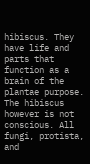hibiscus. They have life and parts that function as a brain of the plantae purpose. The hibiscus however is not conscious. All fungi, protista, and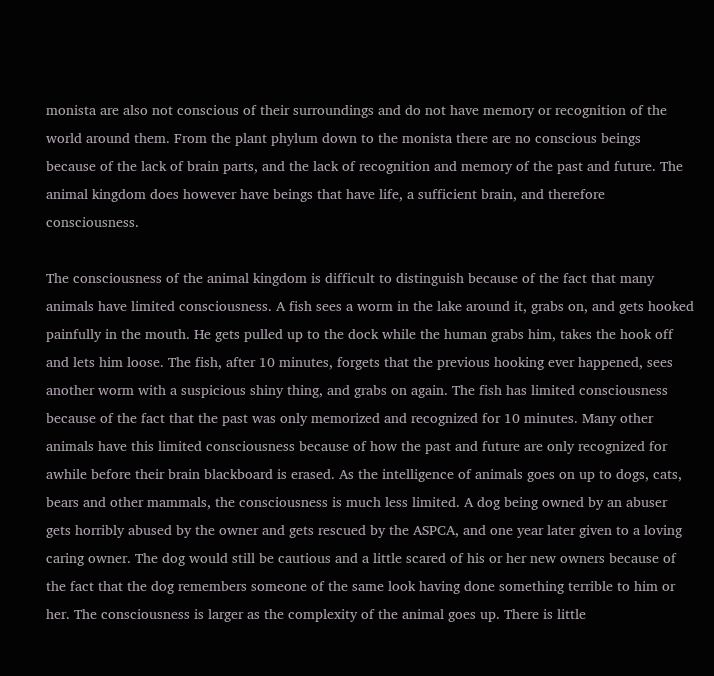monista are also not conscious of their surroundings and do not have memory or recognition of the world around them. From the plant phylum down to the monista there are no conscious beings because of the lack of brain parts, and the lack of recognition and memory of the past and future. The animal kingdom does however have beings that have life, a sufficient brain, and therefore consciousness.

The consciousness of the animal kingdom is difficult to distinguish because of the fact that many animals have limited consciousness. A fish sees a worm in the lake around it, grabs on, and gets hooked painfully in the mouth. He gets pulled up to the dock while the human grabs him, takes the hook off and lets him loose. The fish, after 10 minutes, forgets that the previous hooking ever happened, sees another worm with a suspicious shiny thing, and grabs on again. The fish has limited consciousness because of the fact that the past was only memorized and recognized for 10 minutes. Many other animals have this limited consciousness because of how the past and future are only recognized for awhile before their brain blackboard is erased. As the intelligence of animals goes on up to dogs, cats, bears and other mammals, the consciousness is much less limited. A dog being owned by an abuser gets horribly abused by the owner and gets rescued by the ASPCA, and one year later given to a loving caring owner. The dog would still be cautious and a little scared of his or her new owners because of the fact that the dog remembers someone of the same look having done something terrible to him or her. The consciousness is larger as the complexity of the animal goes up. There is little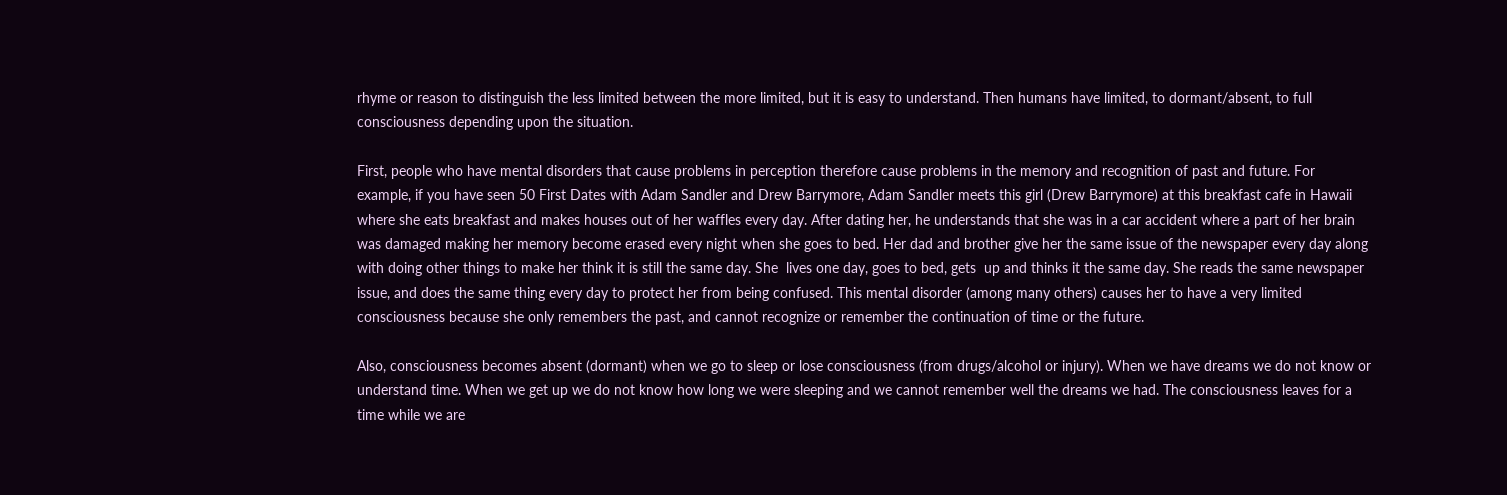rhyme or reason to distinguish the less limited between the more limited, but it is easy to understand. Then humans have limited, to dormant/absent, to full consciousness depending upon the situation.

First, people who have mental disorders that cause problems in perception therefore cause problems in the memory and recognition of past and future. For example, if you have seen 50 First Dates with Adam Sandler and Drew Barrymore, Adam Sandler meets this girl (Drew Barrymore) at this breakfast cafe in Hawaii where she eats breakfast and makes houses out of her waffles every day. After dating her, he understands that she was in a car accident where a part of her brain was damaged making her memory become erased every night when she goes to bed. Her dad and brother give her the same issue of the newspaper every day along with doing other things to make her think it is still the same day. She  lives one day, goes to bed, gets  up and thinks it the same day. She reads the same newspaper issue, and does the same thing every day to protect her from being confused. This mental disorder (among many others) causes her to have a very limited consciousness because she only remembers the past, and cannot recognize or remember the continuation of time or the future.

Also, consciousness becomes absent (dormant) when we go to sleep or lose consciousness (from drugs/alcohol or injury). When we have dreams we do not know or understand time. When we get up we do not know how long we were sleeping and we cannot remember well the dreams we had. The consciousness leaves for a time while we are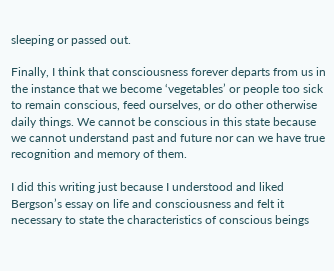sleeping or passed out.

Finally, I think that consciousness forever departs from us in the instance that we become ‘vegetables’ or people too sick to remain conscious, feed ourselves, or do other otherwise daily things. We cannot be conscious in this state because we cannot understand past and future nor can we have true recognition and memory of them.

I did this writing just because I understood and liked Bergson’s essay on life and consciousness and felt it necessary to state the characteristics of conscious beings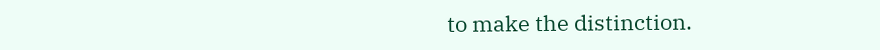to make the distinction.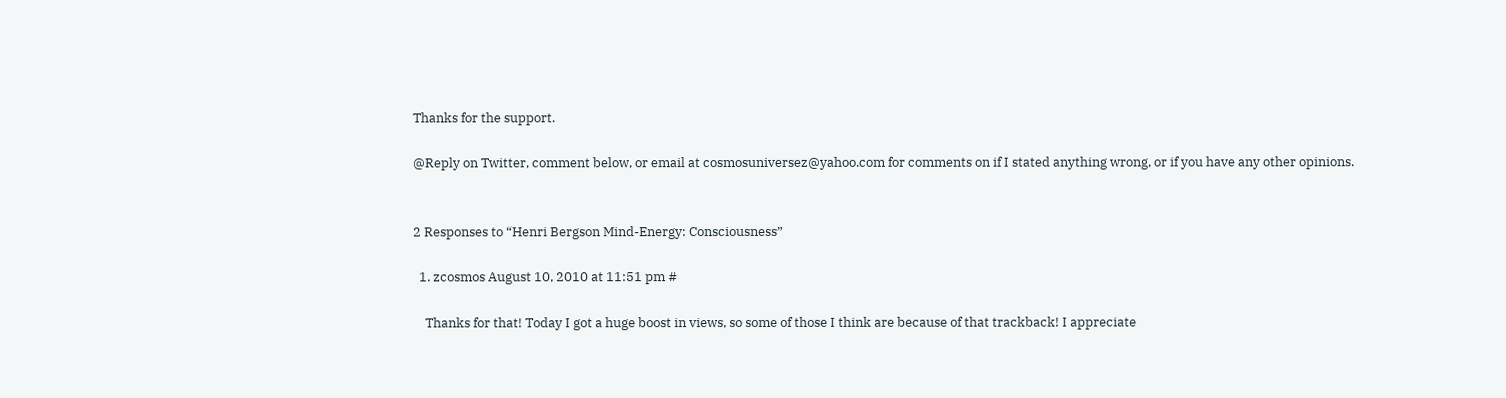Thanks for the support.

@Reply on Twitter, comment below, or email at cosmosuniversez@yahoo.com for comments on if I stated anything wrong, or if you have any other opinions.


2 Responses to “Henri Bergson Mind-Energy: Consciousness”

  1. zcosmos August 10, 2010 at 11:51 pm #

    Thanks for that! Today I got a huge boost in views, so some of those I think are because of that trackback! I appreciate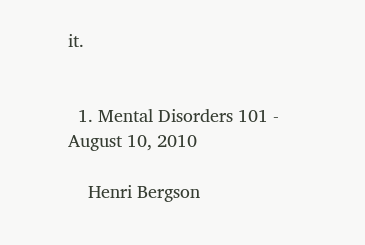it.


  1. Mental Disorders 101 - August 10, 2010

    Henri Bergson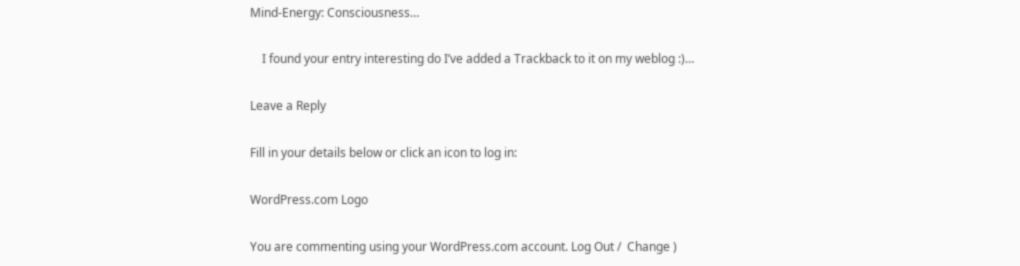Mind-Energy: Consciousness…

    I found your entry interesting do I’ve added a Trackback to it on my weblog :)…

Leave a Reply

Fill in your details below or click an icon to log in:

WordPress.com Logo

You are commenting using your WordPress.com account. Log Out /  Change )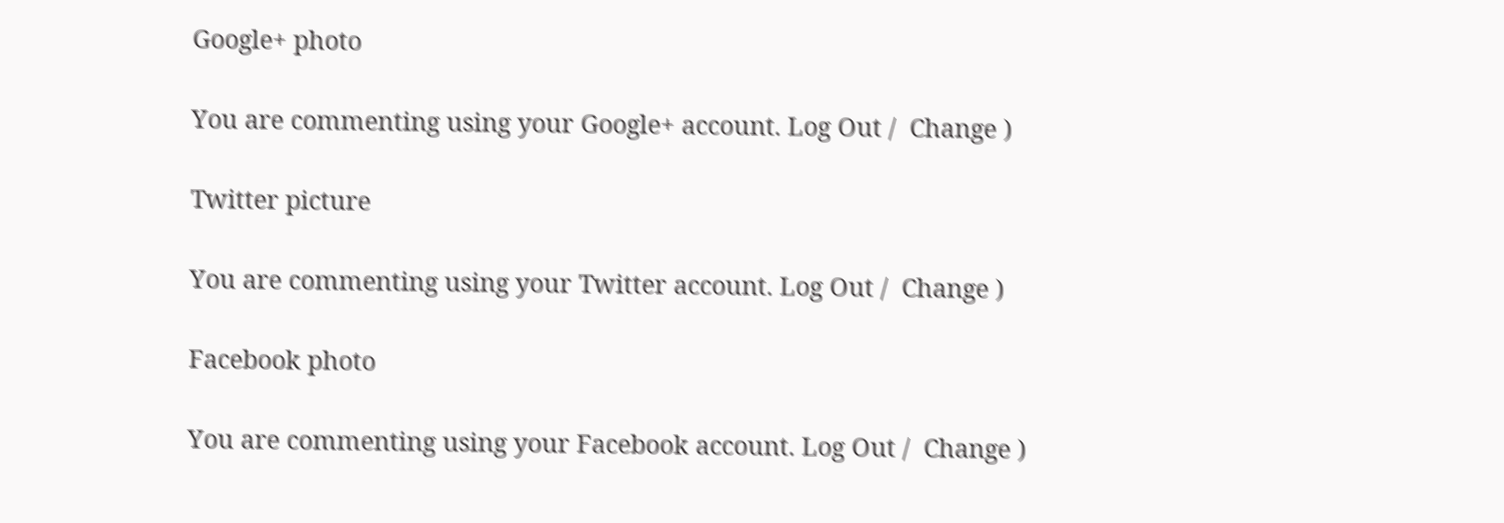Google+ photo

You are commenting using your Google+ account. Log Out /  Change )

Twitter picture

You are commenting using your Twitter account. Log Out /  Change )

Facebook photo

You are commenting using your Facebook account. Log Out /  Change )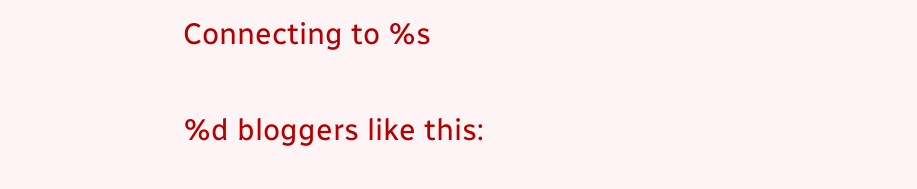Connecting to %s

%d bloggers like this: